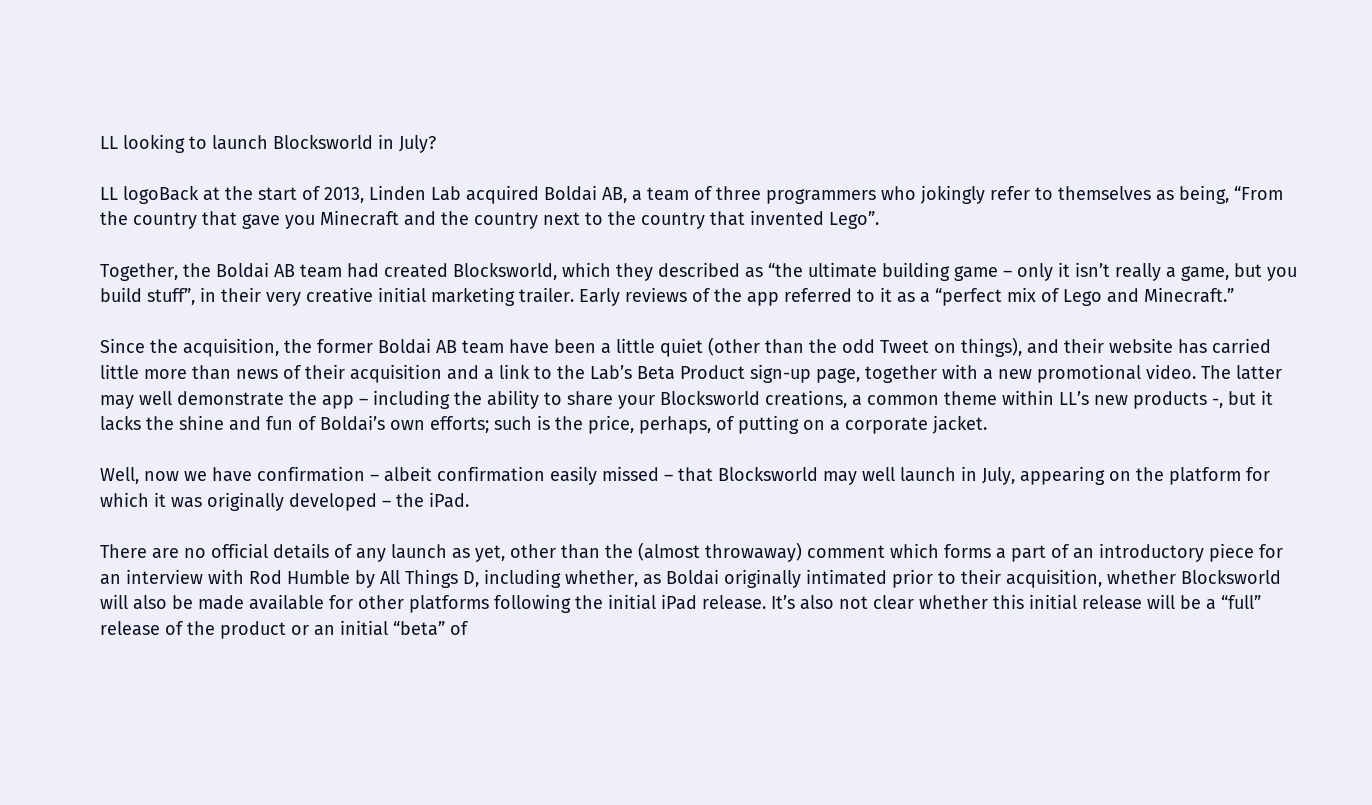LL looking to launch Blocksworld in July?

LL logoBack at the start of 2013, Linden Lab acquired Boldai AB, a team of three programmers who jokingly refer to themselves as being, “From the country that gave you Minecraft and the country next to the country that invented Lego”.

Together, the Boldai AB team had created Blocksworld, which they described as “the ultimate building game – only it isn’t really a game, but you build stuff”, in their very creative initial marketing trailer. Early reviews of the app referred to it as a “perfect mix of Lego and Minecraft.”

Since the acquisition, the former Boldai AB team have been a little quiet (other than the odd Tweet on things), and their website has carried little more than news of their acquisition and a link to the Lab’s Beta Product sign-up page, together with a new promotional video. The latter may well demonstrate the app – including the ability to share your Blocksworld creations, a common theme within LL’s new products -, but it lacks the shine and fun of Boldai’s own efforts; such is the price, perhaps, of putting on a corporate jacket.

Well, now we have confirmation – albeit confirmation easily missed – that Blocksworld may well launch in July, appearing on the platform for which it was originally developed – the iPad.

There are no official details of any launch as yet, other than the (almost throwaway) comment which forms a part of an introductory piece for an interview with Rod Humble by All Things D, including whether, as Boldai originally intimated prior to their acquisition, whether Blocksworld will also be made available for other platforms following the initial iPad release. It’s also not clear whether this initial release will be a “full” release of the product or an initial “beta” of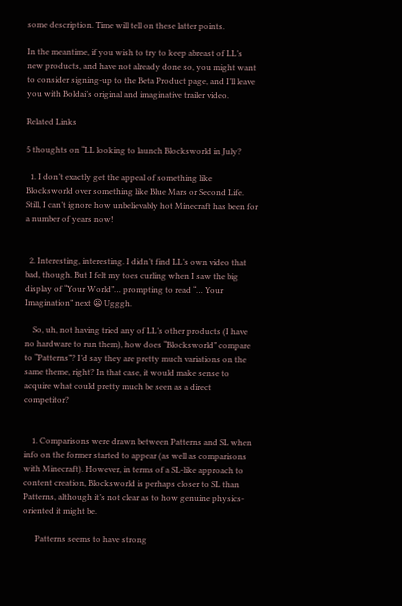some description. Time will tell on these latter points.

In the meantime, if you wish to try to keep abreast of LL’s new products, and have not already done so, you might want to consider signing-up to the Beta Product page, and I’ll leave you with Boldai’s original and imaginative trailer video.

Related Links

5 thoughts on “LL looking to launch Blocksworld in July?

  1. I don’t exactly get the appeal of something like Blocksworld over something like Blue Mars or Second Life. Still, I can’t ignore how unbelievably hot Minecraft has been for a number of years now!


  2. Interesting, interesting. I didn’t find LL’s own video that bad, though. But I felt my toes curling when I saw the big display of “Your World”… prompting to read “… Your Imagination” next 😦 Ugggh.

    So, uh, not having tried any of LL’s other products (I have no hardware to run them), how does “Blocksworld” compare to “Patterns”? I’d say they are pretty much variations on the same theme, right? In that case, it would make sense to acquire what could pretty much be seen as a direct competitor?


    1. Comparisons were drawn between Patterns and SL when info on the former started to appear (as well as comparisons with Minecraft). However, in terms of a SL-like approach to content creation, Blocksworld is perhaps closer to SL than Patterns, although it’s not clear as to how genuine physics-oriented it might be.

      Patterns seems to have strong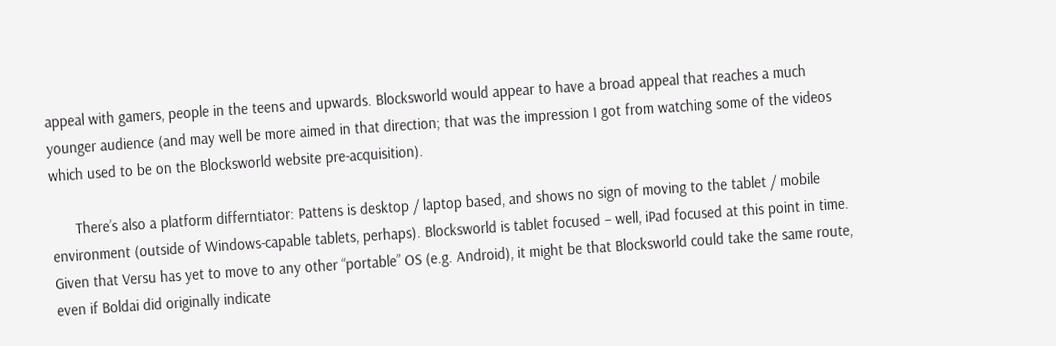appeal with gamers, people in the teens and upwards. Blocksworld would appear to have a broad appeal that reaches a much younger audience (and may well be more aimed in that direction; that was the impression I got from watching some of the videos which used to be on the Blocksworld website pre-acquisition).

      There’s also a platform differntiator: Pattens is desktop / laptop based, and shows no sign of moving to the tablet / mobile environment (outside of Windows-capable tablets, perhaps). Blocksworld is tablet focused – well, iPad focused at this point in time. Given that Versu has yet to move to any other “portable” OS (e.g. Android), it might be that Blocksworld could take the same route, even if Boldai did originally indicate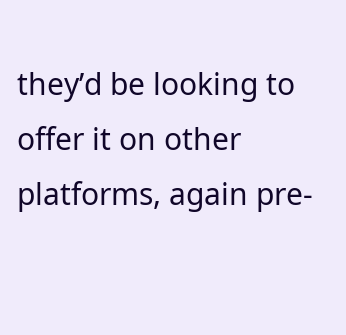they’d be looking to offer it on other platforms, again pre-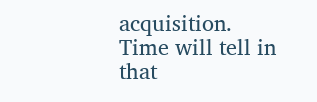acquisition. Time will tell in that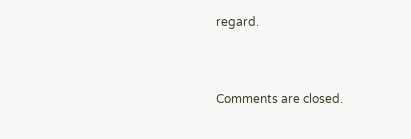regard.


Comments are closed.